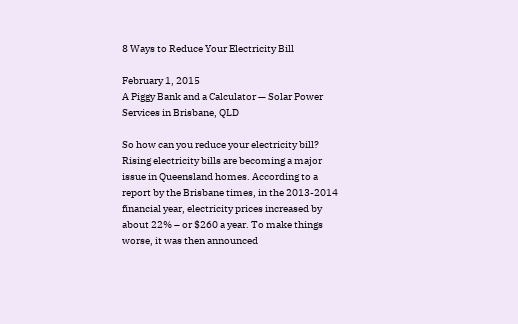8 Ways to Reduce Your Electricity Bill

February 1, 2015
A Piggy Bank and a Calculator — Solar Power Services in Brisbane, QLD

So how can you reduce your electricity bill? Rising electricity bills are becoming a major issue in Queensland homes. According to a report by the Brisbane times, in the 2013-2014 financial year, electricity prices increased by about 22% – or $260 a year. To make things worse, it was then announced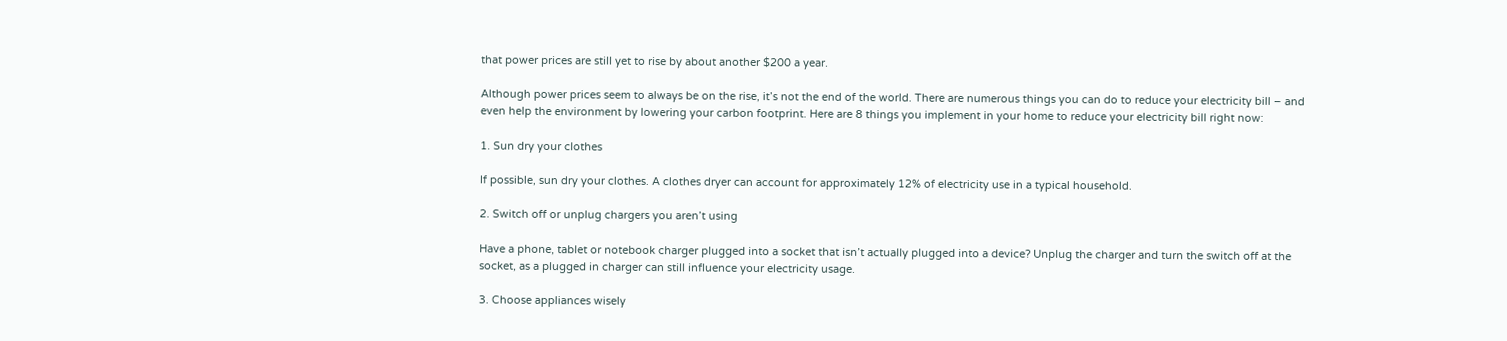that power prices are still yet to rise by about another $200 a year.

Although power prices seem to always be on the rise, it’s not the end of the world. There are numerous things you can do to reduce your electricity bill – and even help the environment by lowering your carbon footprint. Here are 8 things you implement in your home to reduce your electricity bill right now:

1. Sun dry your clothes

If possible, sun dry your clothes. A clothes dryer can account for approximately 12% of electricity use in a typical household.

2. Switch off or unplug chargers you aren’t using

Have a phone, tablet or notebook charger plugged into a socket that isn’t actually plugged into a device? Unplug the charger and turn the switch off at the socket, as a plugged in charger can still influence your electricity usage.

3. Choose appliances wisely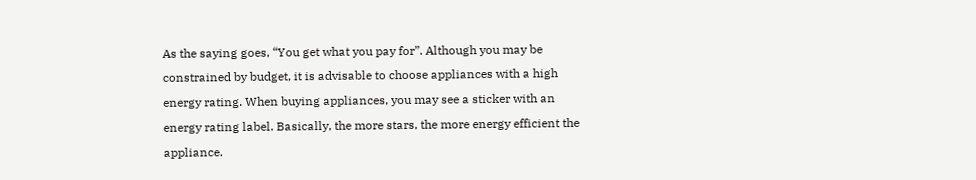As the saying goes, “You get what you pay for”. Although you may be constrained by budget, it is advisable to choose appliances with a high energy rating. When buying appliances, you may see a sticker with an energy rating label. Basically, the more stars, the more energy efficient the appliance.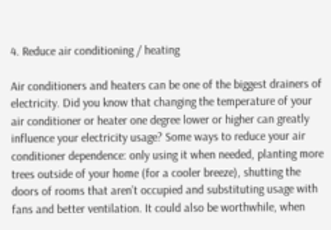4. Reduce air conditioning / heating

Air conditioners and heaters can be one of the biggest drainers of electricity. Did you know that changing the temperature of your air conditioner or heater one degree lower or higher can greatly influence your electricity usage? Some ways to reduce your air conditioner dependence: only using it when needed, planting more trees outside of your home (for a cooler breeze), shutting the doors of rooms that aren’t occupied and substituting usage with fans and better ventilation. It could also be worthwhile, when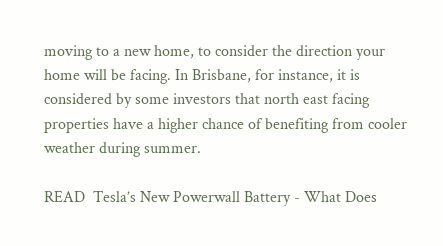moving to a new home, to consider the direction your home will be facing. In Brisbane, for instance, it is considered by some investors that north east facing properties have a higher chance of benefiting from cooler weather during summer.

READ  Tesla’s New Powerwall Battery - What Does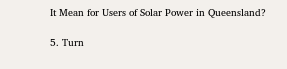It Mean for Users of Solar Power in Queensland?

5. Turn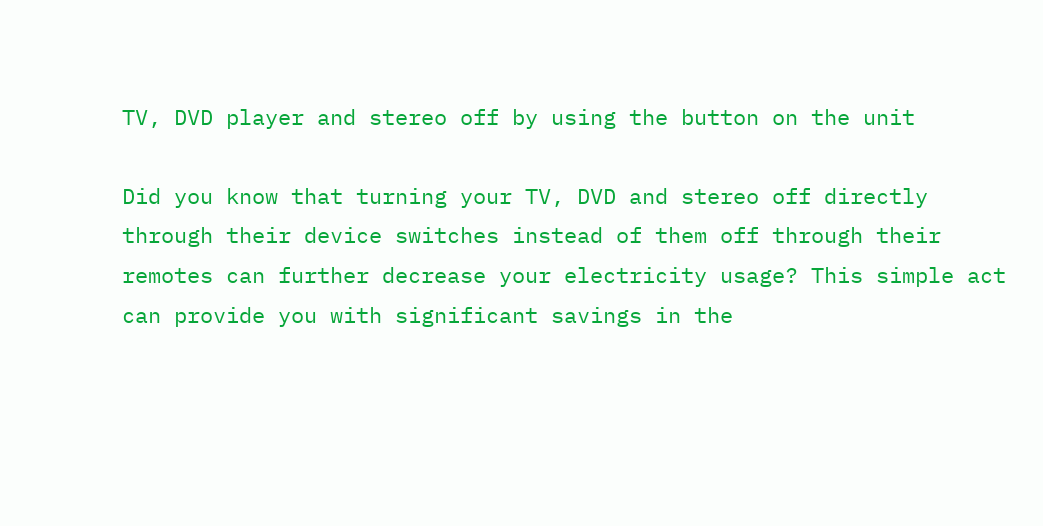TV, DVD player and stereo off by using the button on the unit

Did you know that turning your TV, DVD and stereo off directly through their device switches instead of them off through their remotes can further decrease your electricity usage? This simple act can provide you with significant savings in the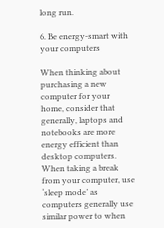long run.

6. Be energy-smart with your computers

When thinking about purchasing a new computer for your home, consider that generally, laptops and notebooks are more energy efficient than desktop computers. When taking a break from your computer, use ‘sleep mode’ as computers generally use similar power to when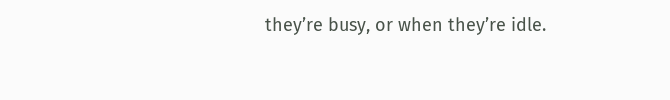they’re busy, or when they’re idle.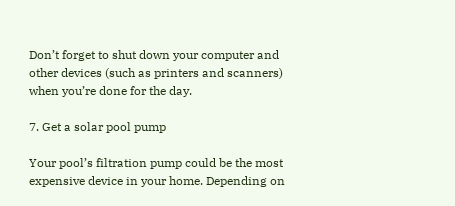Don’t forget to shut down your computer and other devices (such as printers and scanners) when you’re done for the day.

7. Get a solar pool pump

Your pool’s filtration pump could be the most expensive device in your home. Depending on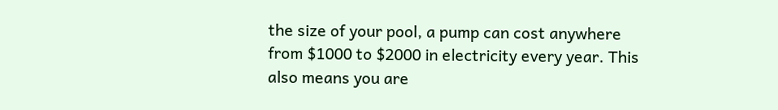the size of your pool, a pump can cost anywhere from $1000 to $2000 in electricity every year. This also means you are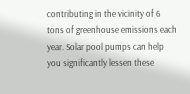contributing in the vicinity of 6 tons of greenhouse emissions each year. Solar pool pumps can help you significantly lessen these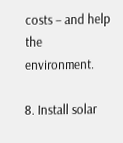costs – and help the environment.

8. Install solar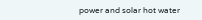power and solar hot water